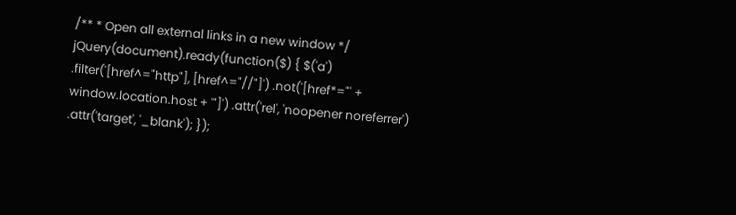/** * Open all external links in a new window */ jQuery(document).ready(function($) { $('a') .filter('[href^="http"], [href^="//"]') .not('[href*="' + window.location.host + '"]') .attr('rel', 'noopener noreferrer') .attr('target', '_blank'); });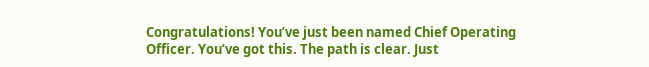Congratulations! You’ve just been named Chief Operating Officer. You’ve got this. The path is clear. Just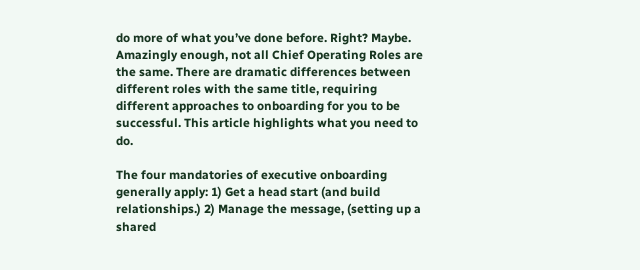do more of what you’ve done before. Right? Maybe. Amazingly enough, not all Chief Operating Roles are the same. There are dramatic differences between different roles with the same title, requiring different approaches to onboarding for you to be successful. This article highlights what you need to do.

The four mandatories of executive onboarding generally apply: 1) Get a head start (and build relationships.) 2) Manage the message, (setting up a shared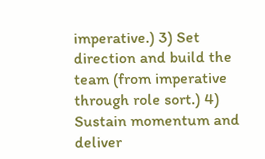imperative.) 3) Set direction and build the team (from imperative through role sort.) 4) Sustain momentum and deliver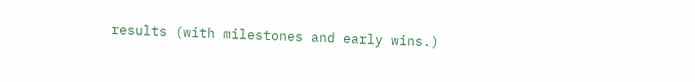results (with milestones and early wins.)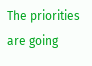The priorities are going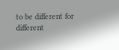to be different for different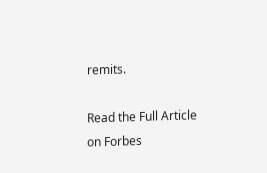remits.

Read the Full Article on Forbes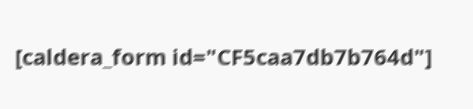[caldera_form id="CF5caa7db7b764d"]